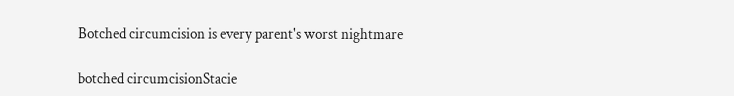Botched circumcision is every parent's worst nightmare

botched circumcisionStacie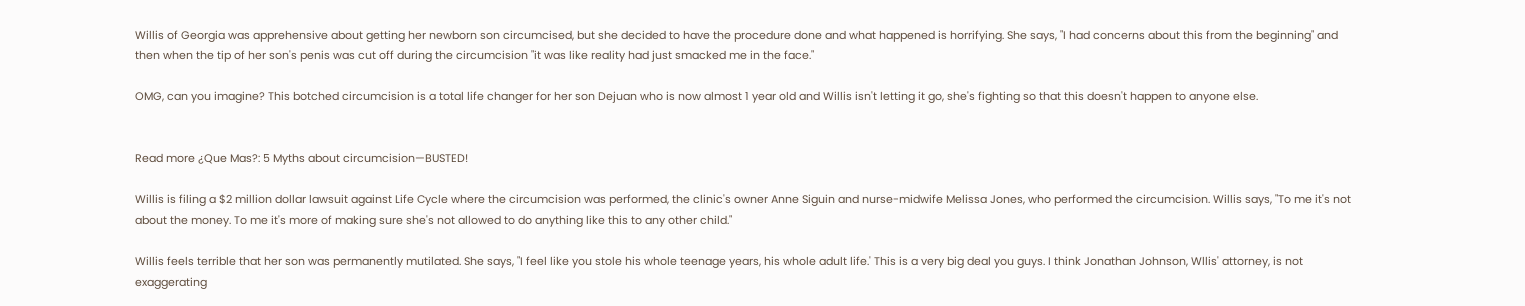Willis of Georgia was apprehensive about getting her newborn son circumcised, but she decided to have the procedure done and what happened is horrifying. She says, "I had concerns about this from the beginning" and then when the tip of her son's penis was cut off during the circumcision "it was like reality had just smacked me in the face."

OMG, can you imagine? This botched circumcision is a total life changer for her son Dejuan who is now almost 1 year old and Willis isn't letting it go, she's fighting so that this doesn't happen to anyone else.


Read more ¿Que Mas?: 5 Myths about circumcision—BUSTED!

Willis is filing a $2 million dollar lawsuit against Life Cycle where the circumcision was performed, the clinic's owner Anne Siguin and nurse-midwife Melissa Jones, who performed the circumcision. Willis says, "To me it's not about the money. To me it's more of making sure she's not allowed to do anything like this to any other child."

Willis feels terrible that her son was permanently mutilated. She says, "I feel like you stole his whole teenage years, his whole adult life.' This is a very big deal you guys. I think Jonathan Johnson, Wllis' attorney, is not exaggerating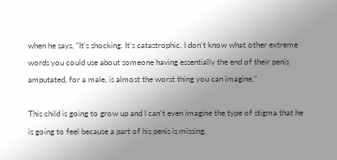when he says, "It's shocking. It's catastrophic. I don't know what other extreme words you could use about someone having essentially the end of their penis amputated, for a male, is almost the worst thing you can imagine."

This child is going to grow up and I can't even imagine the type of stigma that he is going to feel because a part of his penis is missing.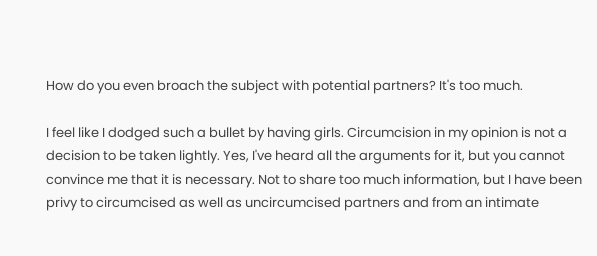How do you even broach the subject with potential partners? It's too much.

I feel like I dodged such a bullet by having girls. Circumcision in my opinion is not a decision to be taken lightly. Yes, I've heard all the arguments for it, but you cannot convince me that it is necessary. Not to share too much information, but I have been privy to circumcised as well as uncircumcised partners and from an intimate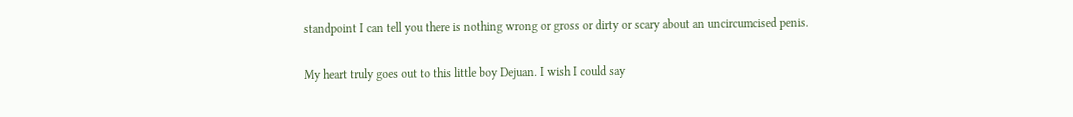standpoint I can tell you there is nothing wrong or gross or dirty or scary about an uncircumcised penis.

My heart truly goes out to this little boy Dejuan. I wish I could say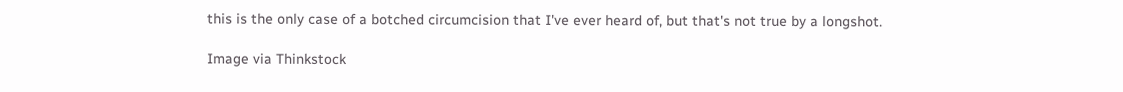this is the only case of a botched circumcision that I've ever heard of, but that's not true by a longshot.

Image via Thinkstock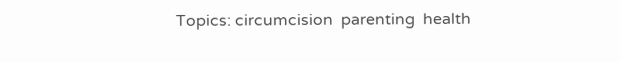Topics: circumcision  parenting  health